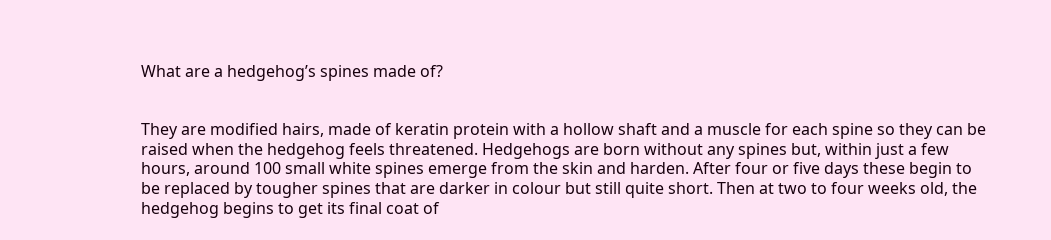What are a hedgehog’s spines made of?


They are modified hairs, made of keratin protein with a hollow shaft and a muscle for each spine so they can be raised when the hedgehog feels threatened. Hedgehogs are born without any spines but, within just a few hours, around 100 small white spines emerge from the skin and harden. After four or five days these begin to be replaced by tougher spines that are darker in colour but still quite short. Then at two to four weeks old, the hedgehog begins to get its final coat of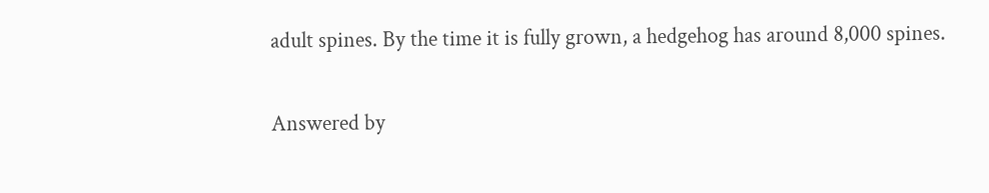adult spines. By the time it is fully grown, a hedgehog has around 8,000 spines.

Answered by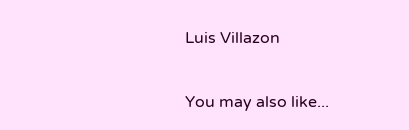Luis Villazon

You may also like...